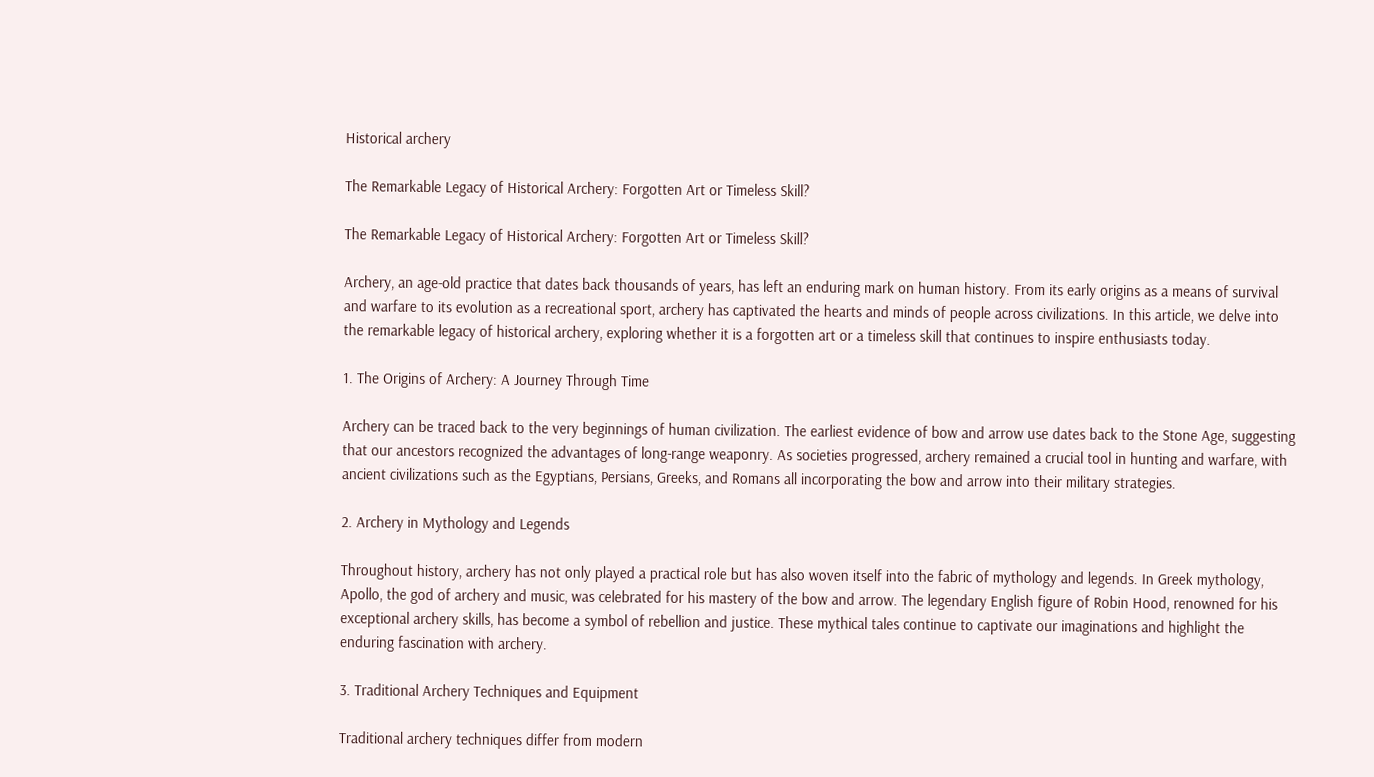Historical archery

The Remarkable Legacy of Historical Archery: Forgotten Art or Timeless Skill?

The Remarkable Legacy of Historical Archery: Forgotten Art or Timeless Skill?

Archery, an age-old practice that dates back thousands of years, has left an enduring mark on human history. From its early origins as a means of survival and warfare to its evolution as a recreational sport, archery has captivated the hearts and minds of people across civilizations. In this article, we delve into the remarkable legacy of historical archery, exploring whether it is a forgotten art or a timeless skill that continues to inspire enthusiasts today.

1. The Origins of Archery: A Journey Through Time

Archery can be traced back to the very beginnings of human civilization. The earliest evidence of bow and arrow use dates back to the Stone Age, suggesting that our ancestors recognized the advantages of long-range weaponry. As societies progressed, archery remained a crucial tool in hunting and warfare, with ancient civilizations such as the Egyptians, Persians, Greeks, and Romans all incorporating the bow and arrow into their military strategies.

2. Archery in Mythology and Legends

Throughout history, archery has not only played a practical role but has also woven itself into the fabric of mythology and legends. In Greek mythology, Apollo, the god of archery and music, was celebrated for his mastery of the bow and arrow. The legendary English figure of Robin Hood, renowned for his exceptional archery skills, has become a symbol of rebellion and justice. These mythical tales continue to captivate our imaginations and highlight the enduring fascination with archery.

3. Traditional Archery Techniques and Equipment

Traditional archery techniques differ from modern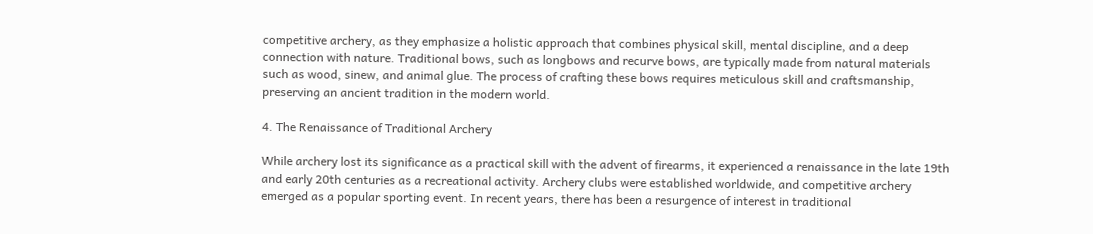competitive archery, as they emphasize a holistic approach that combines physical skill, mental discipline, and a deep connection with nature. Traditional bows, such as longbows and recurve bows, are typically made from natural materials such as wood, sinew, and animal glue. The process of crafting these bows requires meticulous skill and craftsmanship, preserving an ancient tradition in the modern world.

4. The Renaissance of Traditional Archery

While archery lost its significance as a practical skill with the advent of firearms, it experienced a renaissance in the late 19th and early 20th centuries as a recreational activity. Archery clubs were established worldwide, and competitive archery emerged as a popular sporting event. In recent years, there has been a resurgence of interest in traditional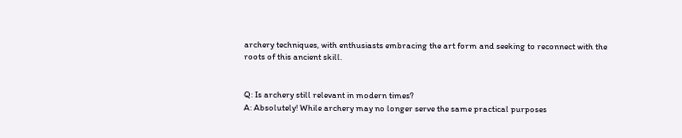archery techniques, with enthusiasts embracing the art form and seeking to reconnect with the roots of this ancient skill.


Q: Is archery still relevant in modern times?
A: Absolutely! While archery may no longer serve the same practical purposes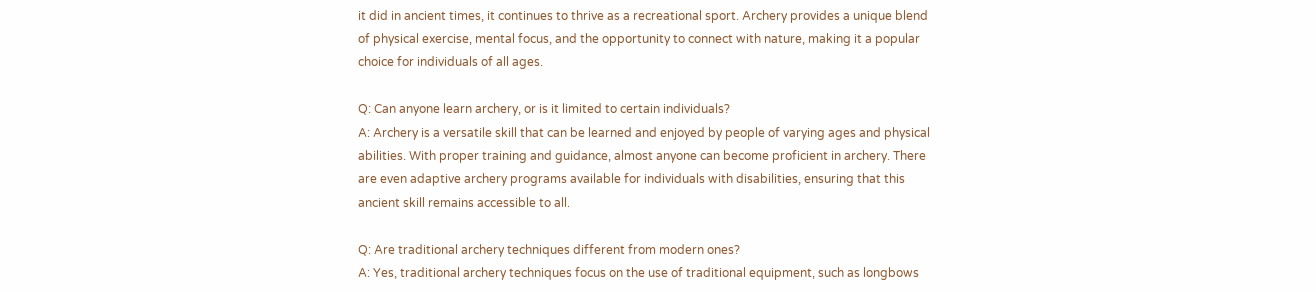it did in ancient times, it continues to thrive as a recreational sport. Archery provides a unique blend of physical exercise, mental focus, and the opportunity to connect with nature, making it a popular choice for individuals of all ages.

Q: Can anyone learn archery, or is it limited to certain individuals?
A: Archery is a versatile skill that can be learned and enjoyed by people of varying ages and physical abilities. With proper training and guidance, almost anyone can become proficient in archery. There are even adaptive archery programs available for individuals with disabilities, ensuring that this ancient skill remains accessible to all.

Q: Are traditional archery techniques different from modern ones?
A: Yes, traditional archery techniques focus on the use of traditional equipment, such as longbows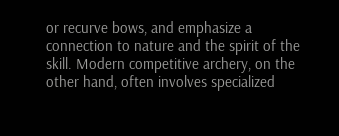or recurve bows, and emphasize a connection to nature and the spirit of the skill. Modern competitive archery, on the other hand, often involves specialized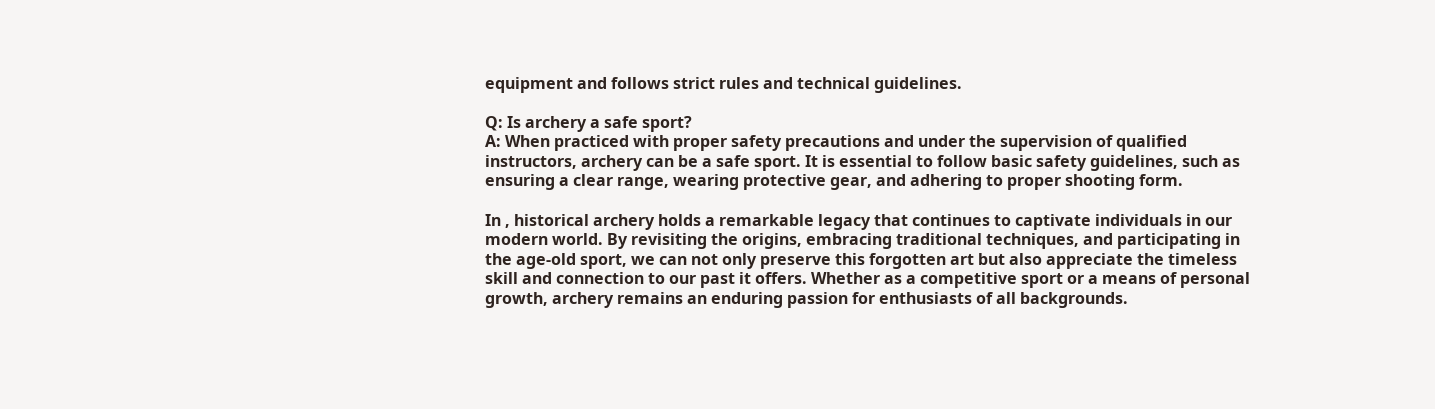equipment and follows strict rules and technical guidelines.

Q: Is archery a safe sport?
A: When practiced with proper safety precautions and under the supervision of qualified instructors, archery can be a safe sport. It is essential to follow basic safety guidelines, such as ensuring a clear range, wearing protective gear, and adhering to proper shooting form.

In , historical archery holds a remarkable legacy that continues to captivate individuals in our modern world. By revisiting the origins, embracing traditional techniques, and participating in the age-old sport, we can not only preserve this forgotten art but also appreciate the timeless skill and connection to our past it offers. Whether as a competitive sport or a means of personal growth, archery remains an enduring passion for enthusiasts of all backgrounds.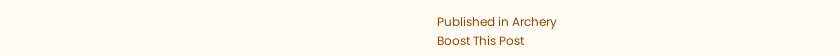Published in Archery
Boost This Post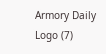Armory Daily Logo (7)